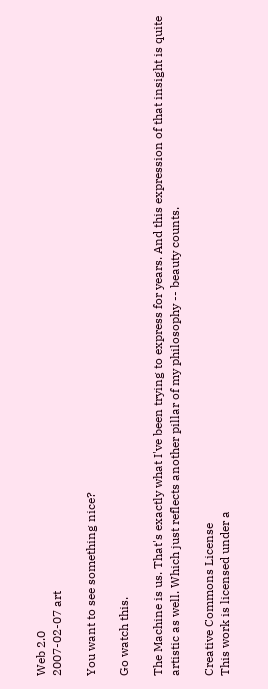Web 2.0
2007-02-07 art

You want to see something nice?

Go watch this.

The Machine is us. That's exactly what I've been trying to express for years. And this expression of that insight is quite artistic as well. Which just reflects another pillar of my philosophy -- beauty counts.

Creative Commons License
This work is licensed under a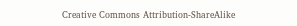Creative Commons Attribution-ShareAlike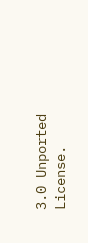3.0 Unported License.